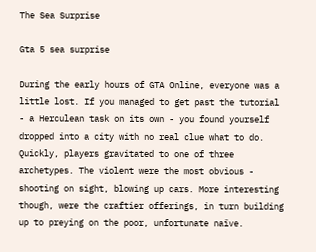The Sea Surprise

Gta 5 sea surprise

During the early hours of GTA Online, everyone was a little lost. If you managed to get past the tutorial - a Herculean task on its own - you found yourself dropped into a city with no real clue what to do. Quickly, players gravitated to one of three archetypes. The violent were the most obvious - shooting on sight, blowing up cars. More interesting though, were the craftier offerings, in turn building up to preying on the poor, unfortunate naïve.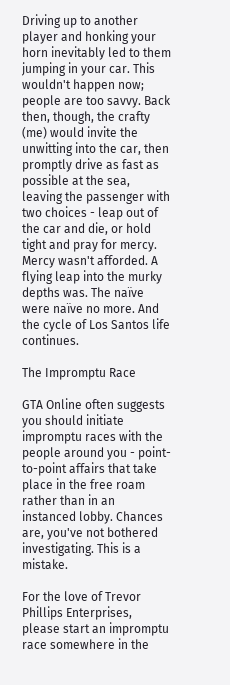Driving up to another player and honking your horn inevitably led to them jumping in your car. This wouldn't happen now; people are too savvy. Back then, though, the crafty (me) would invite the unwitting into the car, then promptly drive as fast as possible at the sea, leaving the passenger with two choices - leap out of the car and die, or hold tight and pray for mercy. Mercy wasn't afforded. A flying leap into the murky depths was. The naïve were naïve no more. And the cycle of Los Santos life continues.

The Impromptu Race

GTA Online often suggests you should initiate impromptu races with the people around you - point-to-point affairs that take place in the free roam rather than in an instanced lobby. Chances are, you've not bothered investigating. This is a mistake.

For the love of Trevor Phillips Enterprises, please start an impromptu race somewhere in the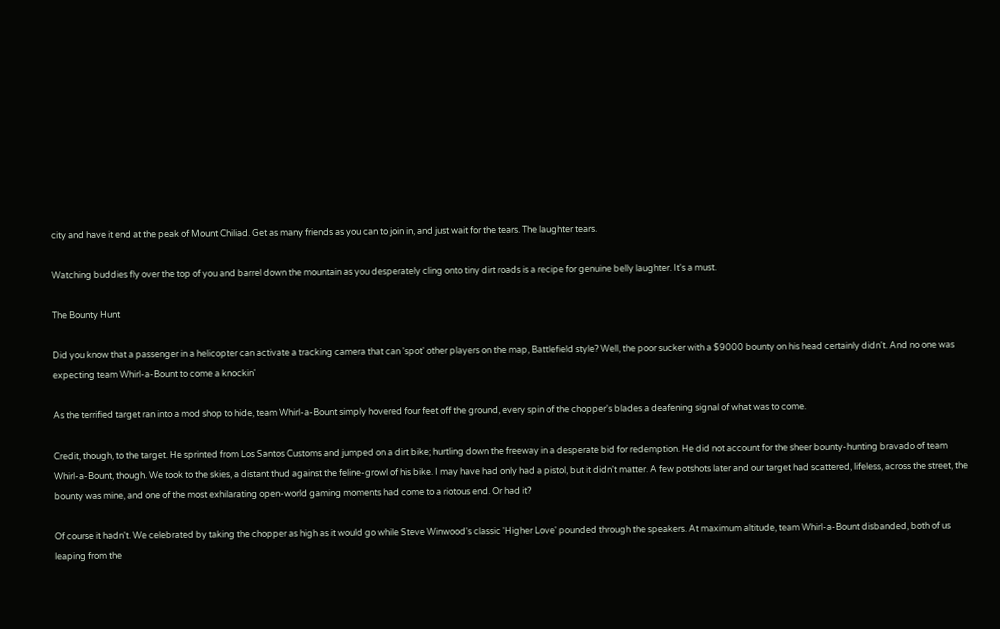city and have it end at the peak of Mount Chiliad. Get as many friends as you can to join in, and just wait for the tears. The laughter tears.

Watching buddies fly over the top of you and barrel down the mountain as you desperately cling onto tiny dirt roads is a recipe for genuine belly laughter. It's a must.

The Bounty Hunt

Did you know that a passenger in a helicopter can activate a tracking camera that can 'spot' other players on the map, Battlefield style? Well, the poor sucker with a $9000 bounty on his head certainly didn't. And no one was expecting team Whirl-a-Bount to come a knockin'

As the terrified target ran into a mod shop to hide, team Whirl-a-Bount simply hovered four feet off the ground, every spin of the chopper's blades a deafening signal of what was to come.

Credit, though, to the target. He sprinted from Los Santos Customs and jumped on a dirt bike; hurtling down the freeway in a desperate bid for redemption. He did not account for the sheer bounty-hunting bravado of team Whirl-a-Bount, though. We took to the skies, a distant thud against the feline-growl of his bike. I may have had only had a pistol, but it didn't matter. A few potshots later and our target had scattered, lifeless, across the street, the bounty was mine, and one of the most exhilarating open-world gaming moments had come to a riotous end. Or had it?

Of course it hadn't. We celebrated by taking the chopper as high as it would go while Steve Winwood's classic 'Higher Love' pounded through the speakers. At maximum altitude, team Whirl-a-Bount disbanded, both of us leaping from the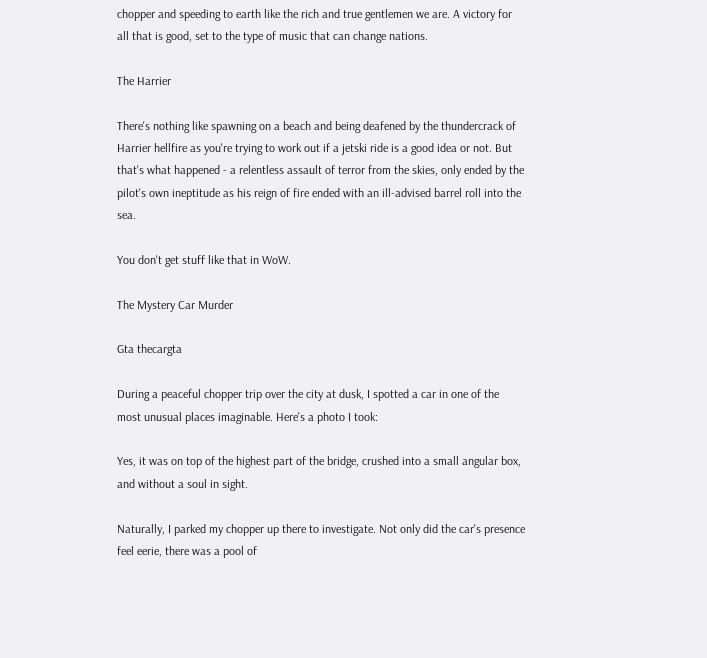chopper and speeding to earth like the rich and true gentlemen we are. A victory for all that is good, set to the type of music that can change nations.

The Harrier

There's nothing like spawning on a beach and being deafened by the thundercrack of Harrier hellfire as you're trying to work out if a jetski ride is a good idea or not. But that's what happened - a relentless assault of terror from the skies, only ended by the pilot's own ineptitude as his reign of fire ended with an ill-advised barrel roll into the sea.

You don't get stuff like that in WoW.

The Mystery Car Murder

Gta thecargta

During a peaceful chopper trip over the city at dusk, I spotted a car in one of the most unusual places imaginable. Here's a photo I took:

Yes, it was on top of the highest part of the bridge, crushed into a small angular box, and without a soul in sight.

Naturally, I parked my chopper up there to investigate. Not only did the car's presence feel eerie, there was a pool of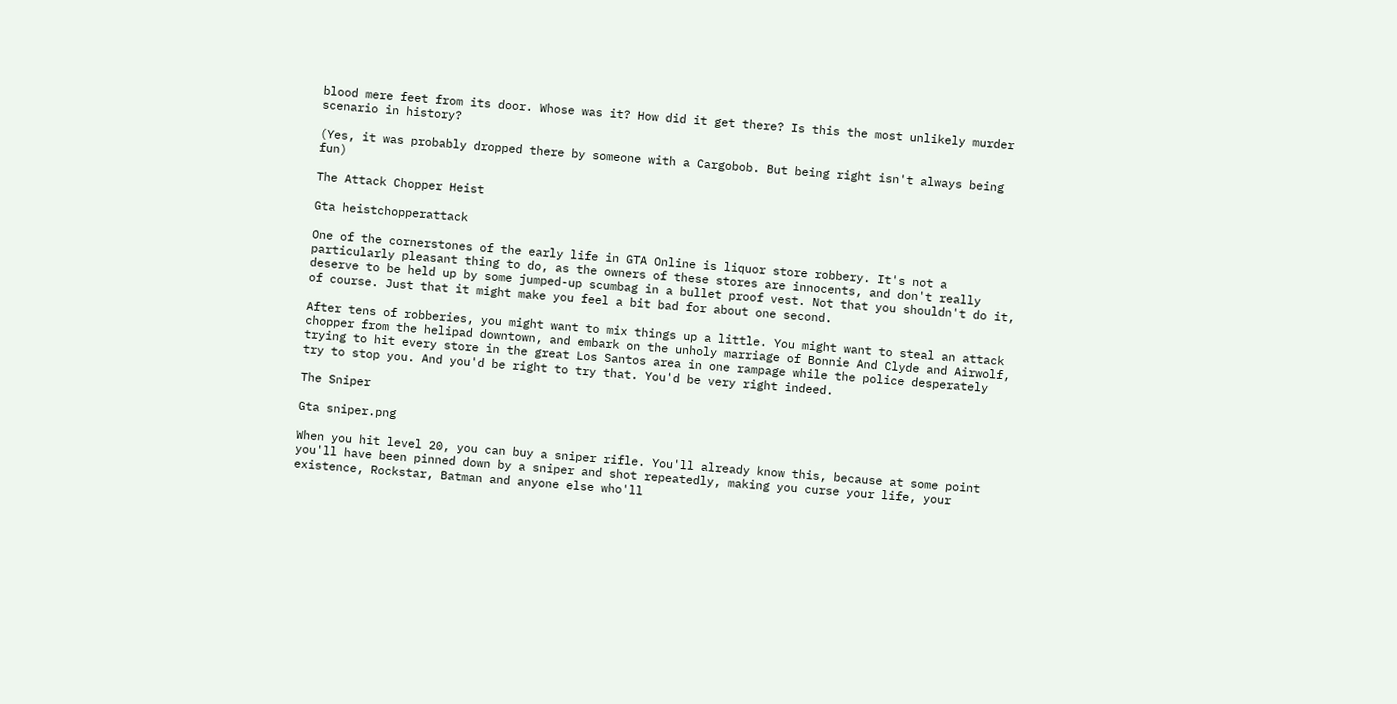blood mere feet from its door. Whose was it? How did it get there? Is this the most unlikely murder scenario in history?

(Yes, it was probably dropped there by someone with a Cargobob. But being right isn't always being fun)

The Attack Chopper Heist

Gta heistchopperattack

One of the cornerstones of the early life in GTA Online is liquor store robbery. It's not a particularly pleasant thing to do, as the owners of these stores are innocents, and don't really deserve to be held up by some jumped-up scumbag in a bullet proof vest. Not that you shouldn't do it, of course. Just that it might make you feel a bit bad for about one second.

After tens of robberies, you might want to mix things up a little. You might want to steal an attack chopper from the helipad downtown, and embark on the unholy marriage of Bonnie And Clyde and Airwolf, trying to hit every store in the great Los Santos area in one rampage while the police desperately try to stop you. And you'd be right to try that. You'd be very right indeed.

The Sniper

Gta sniper.png

When you hit level 20, you can buy a sniper rifle. You'll already know this, because at some point you'll have been pinned down by a sniper and shot repeatedly, making you curse your life, your existence, Rockstar, Batman and anyone else who'll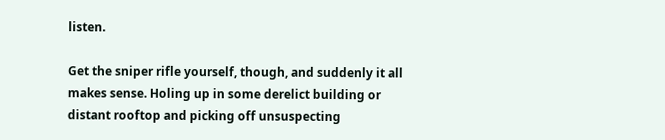listen.

Get the sniper rifle yourself, though, and suddenly it all makes sense. Holing up in some derelict building or distant rooftop and picking off unsuspecting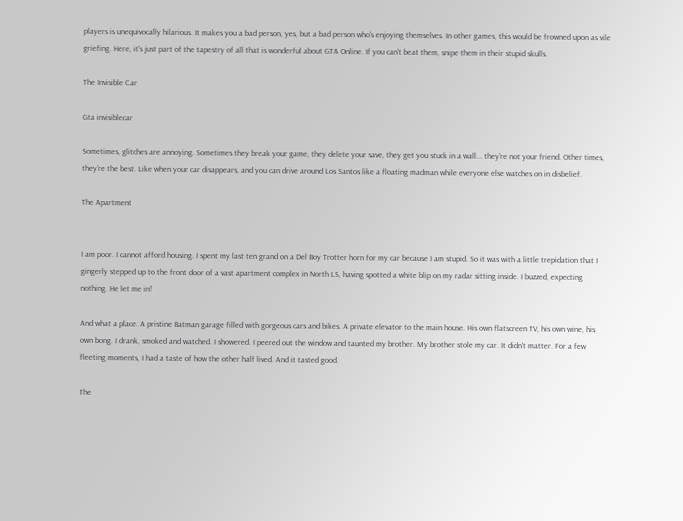players is unequivocally hilarious. It makes you a bad person, yes, but a bad person who's enjoying themselves. In other games, this would be frowned upon as vile griefing. Here, it's just part of the tapestry of all that is wonderful about GTA Online. If you can't beat them, snipe them in their stupid skulls.

The Invisible Car

Gta invisiblecar

Sometimes, glitches are annoying. Sometimes they break your game, they delete your save, they get you stuck in a wall... they're not your friend. Other times, they're the best. Like when your car disappears, and you can drive around Los Santos like a floating madman while everyone else watches on in disbelief.

The Apartment


I am poor. I cannot afford housing. I spent my last ten grand on a Del Boy Trotter horn for my car because I am stupid. So it was with a little trepidation that I gingerly stepped up to the front door of a vast apartment complex in North LS, having spotted a white blip on my radar sitting inside. I buzzed, expecting nothing. He let me in!

And what a place. A pristine Batman garage filled with gorgeous cars and bikes. A private elevator to the main house. His own flatscreen TV, his own wine, his own bong. I drank, smoked and watched. I showered. I peered out the window and taunted my brother. My brother stole my car. It didn't matter. For a few fleeting moments, I had a taste of how the other half lived. And it tasted good.

The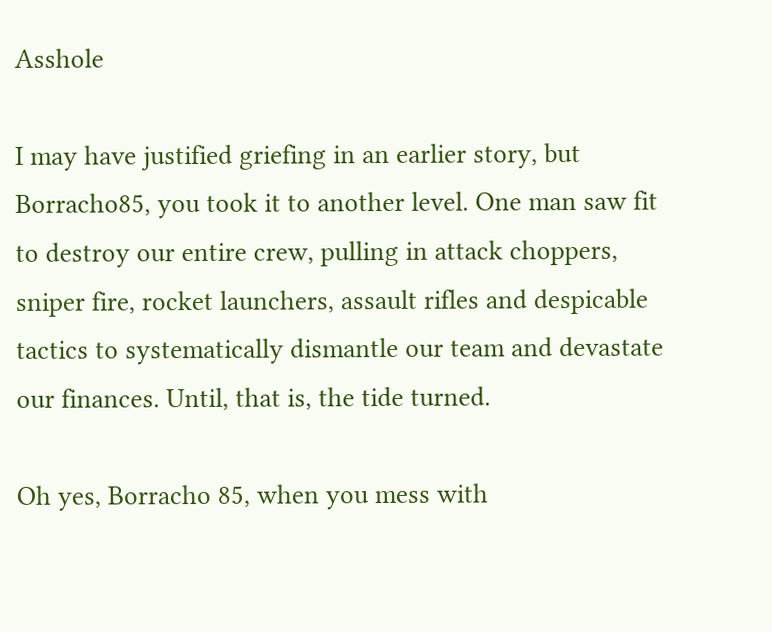Asshole

I may have justified griefing in an earlier story, but Borracho85, you took it to another level. One man saw fit to destroy our entire crew, pulling in attack choppers, sniper fire, rocket launchers, assault rifles and despicable tactics to systematically dismantle our team and devastate our finances. Until, that is, the tide turned.

Oh yes, Borracho 85, when you mess with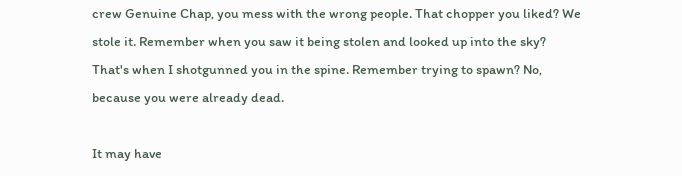crew Genuine Chap, you mess with the wrong people. That chopper you liked? We stole it. Remember when you saw it being stolen and looked up into the sky? That's when I shotgunned you in the spine. Remember trying to spawn? No, because you were already dead.

It may have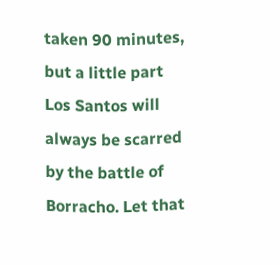taken 90 minutes, but a little part Los Santos will always be scarred by the battle of Borracho. Let that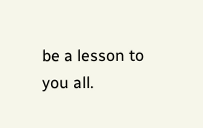be a lesson to you all.